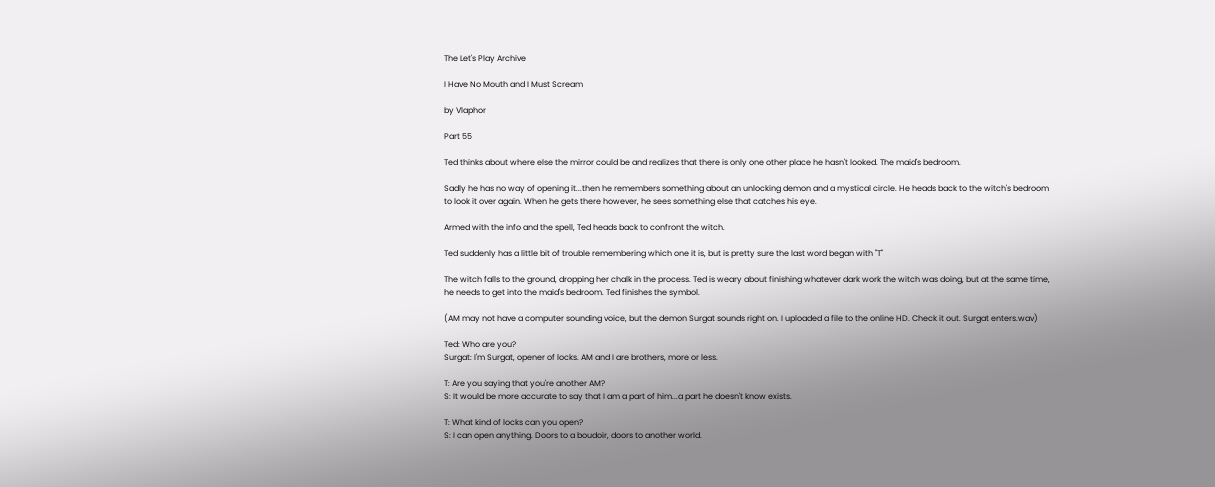The Let's Play Archive

I Have No Mouth and I Must Scream

by Vlaphor

Part 55

Ted thinks about where else the mirror could be and realizes that there is only one other place he hasn't looked. The maid's bedroom.

Sadly he has no way of opening it...then he remembers something about an unlocking demon and a mystical circle. He heads back to the witch's bedroom to look it over again. When he gets there however, he sees something else that catches his eye.

Armed with the info and the spell, Ted heads back to confront the witch.

Ted suddenly has a little bit of trouble remembering which one it is, but is pretty sure the last word began with "T"

The witch falls to the ground, dropping her chalk in the process. Ted is weary about finishing whatever dark work the witch was doing, but at the same time, he needs to get into the maid's bedroom. Ted finishes the symbol.

(AM may not have a computer sounding voice, but the demon Surgat sounds right on. I uploaded a file to the online HD. Check it out. Surgat enters.wav)

Ted: Who are you?
Surgat: I'm Surgat, opener of locks. AM and I are brothers, more or less.

T: Are you saying that you're another AM?
S: It would be more accurate to say that I am a part of him...a part he doesn't know exists.

T: What kind of locks can you open?
S: I can open anything. Doors to a boudoir, doors to another world.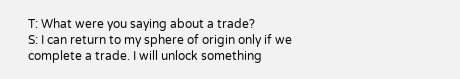T: What were you saying about a trade?
S: I can return to my sphere of origin only if we complete a trade. I will unlock something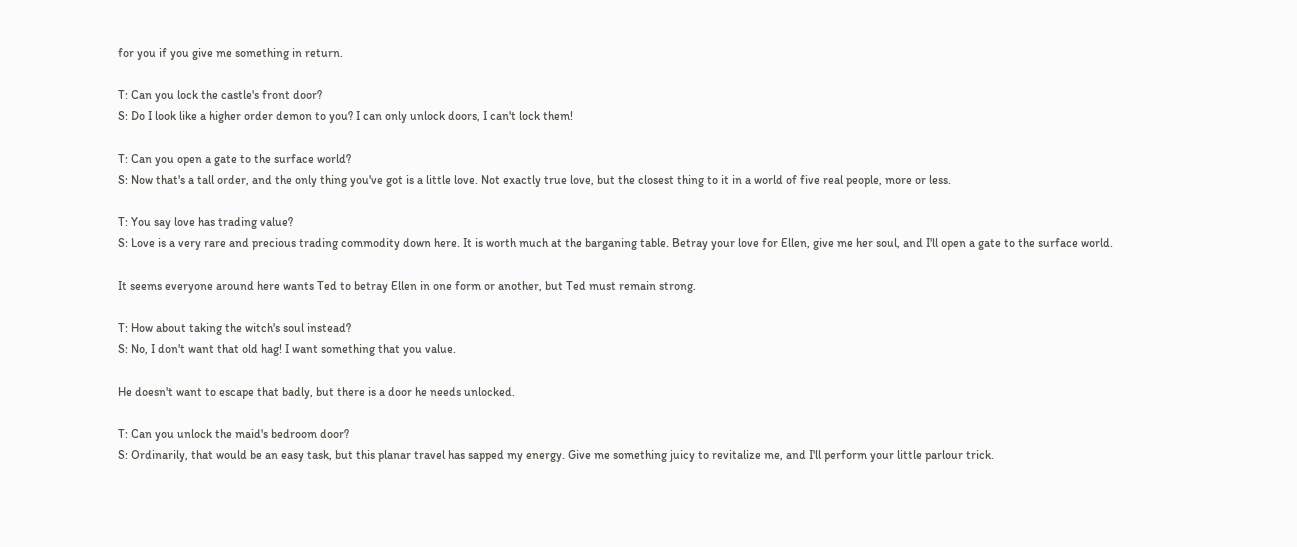for you if you give me something in return.

T: Can you lock the castle's front door?
S: Do I look like a higher order demon to you? I can only unlock doors, I can't lock them!

T: Can you open a gate to the surface world?
S: Now that's a tall order, and the only thing you've got is a little love. Not exactly true love, but the closest thing to it in a world of five real people, more or less.

T: You say love has trading value?
S: Love is a very rare and precious trading commodity down here. It is worth much at the barganing table. Betray your love for Ellen, give me her soul, and I'll open a gate to the surface world.

It seems everyone around here wants Ted to betray Ellen in one form or another, but Ted must remain strong.

T: How about taking the witch's soul instead?
S: No, I don't want that old hag! I want something that you value.

He doesn't want to escape that badly, but there is a door he needs unlocked.

T: Can you unlock the maid's bedroom door?
S: Ordinarily, that would be an easy task, but this planar travel has sapped my energy. Give me something juicy to revitalize me, and I'll perform your little parlour trick.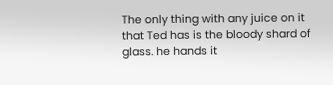The only thing with any juice on it that Ted has is the bloody shard of glass. he hands it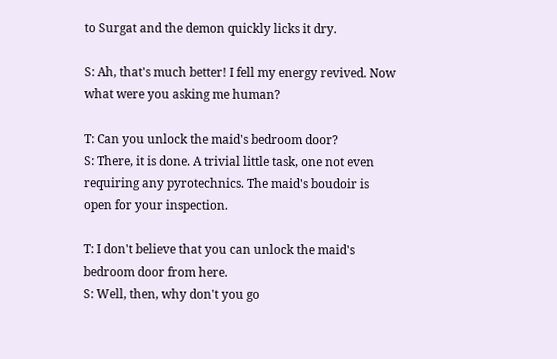to Surgat and the demon quickly licks it dry.

S: Ah, that's much better! I fell my energy revived. Now what were you asking me human?

T: Can you unlock the maid's bedroom door?
S: There, it is done. A trivial little task, one not even requiring any pyrotechnics. The maid's boudoir is open for your inspection.

T: I don't believe that you can unlock the maid's bedroom door from here.
S: Well, then, why don't you go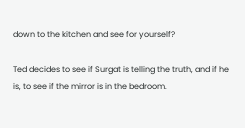down to the kitchen and see for yourself?

Ted decides to see if Surgat is telling the truth, and if he is, to see if the mirror is in the bedroom.